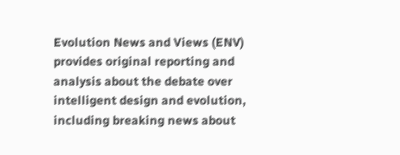Evolution News and Views (ENV) provides original reporting and analysis about the debate over intelligent design and evolution, including breaking news about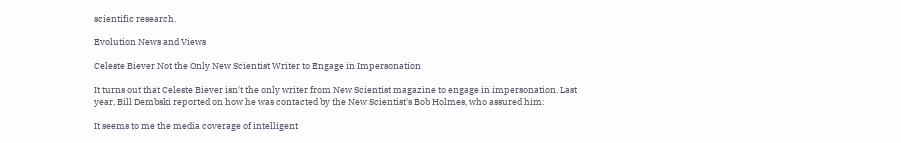scientific research.

Evolution News and Views

Celeste Biever Not the Only New Scientist Writer to Engage in Impersonation

It turns out that Celeste Biever isn't the only writer from New Scientist magazine to engage in impersonation. Last year, Bill Dembski reported on how he was contacted by the New Scientist's Bob Holmes, who assured him:

It seems to me the media coverage of intelligent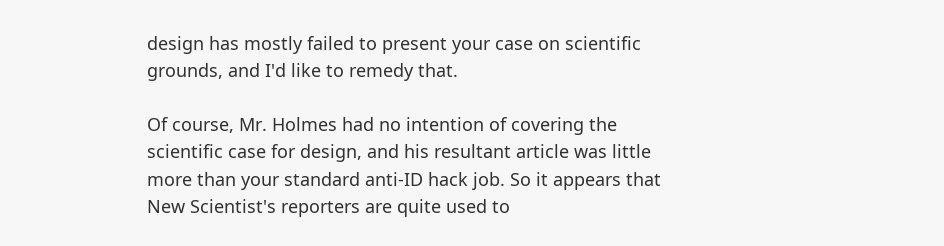design has mostly failed to present your case on scientific grounds, and I'd like to remedy that.

Of course, Mr. Holmes had no intention of covering the scientific case for design, and his resultant article was little more than your standard anti-ID hack job. So it appears that New Scientist's reporters are quite used to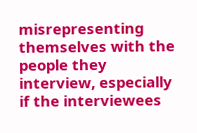misrepresenting themselves with the people they interview, especially if the interviewees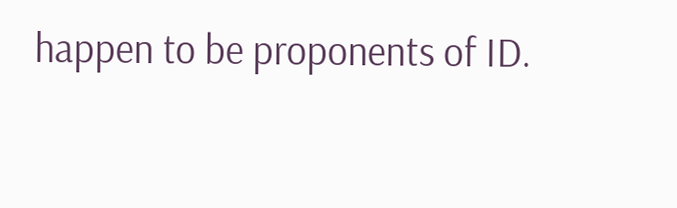happen to be proponents of ID.